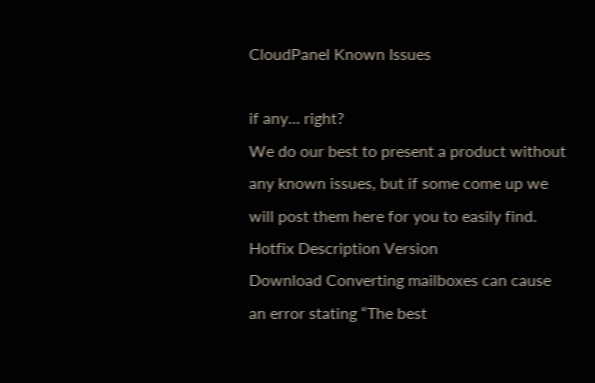CloudPanel Known Issues

if any... right?
We do our best to present a product without any known issues, but if some come up we will post them here for you to easily find.
Hotfix Description Version
Download Converting mailboxes can cause an error stating “The best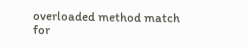overloaded method match for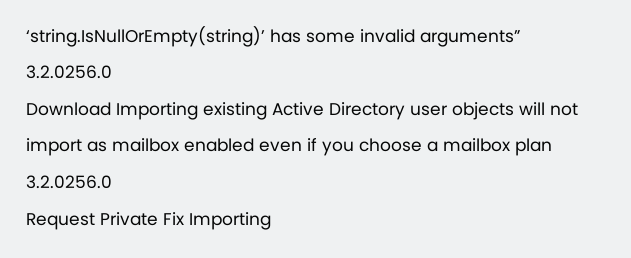‘string.IsNullOrEmpty(string)’ has some invalid arguments” 3.2.0256.0
Download Importing existing Active Directory user objects will not import as mailbox enabled even if you choose a mailbox plan 3.2.0256.0
Request Private Fix Importing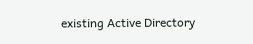existing Active Directory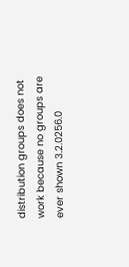distribution groups does not work because no groups are ever shown 3.2.0256.0